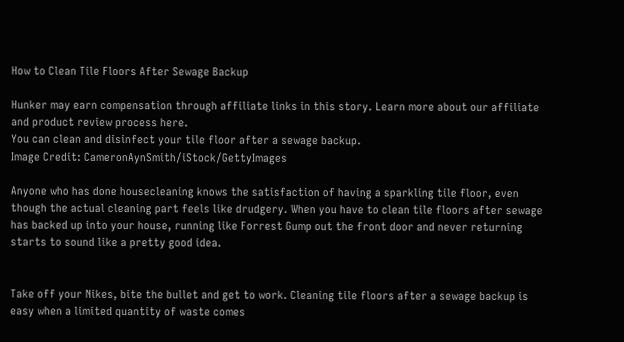How to Clean Tile Floors After Sewage Backup

Hunker may earn compensation through affiliate links in this story. Learn more about our affiliate and product review process here.
You can clean and disinfect your tile floor after a sewage backup.
Image Credit: CameronAynSmith/iStock/GettyImages

Anyone who has done housecleaning knows the satisfaction of having a sparkling tile floor, even though the actual cleaning part feels like drudgery. When you have to clean tile floors after sewage has backed up into your house, running like Forrest Gump out the front door and never returning starts to sound like a pretty good idea.


Take off your Nikes, bite the bullet and get to work. Cleaning tile floors after a sewage backup is easy when a limited quantity of waste comes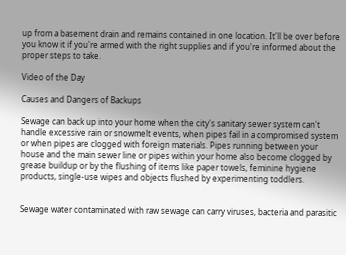up from a basement drain and remains contained in one location. It'll be over before you know it if you're armed with the right supplies and if you're informed about the proper steps to take.

Video of the Day

Causes and Dangers of Backups

Sewage can back up into your home when the city's sanitary sewer system can't handle excessive rain or snowmelt events, when pipes fail in a compromised system or when pipes are clogged with foreign materials. Pipes running between your house and the main sewer line or pipes within your home also become clogged by grease buildup or by the flushing of items like paper towels, feminine hygiene products, single-use wipes and objects flushed by experimenting toddlers.


Sewage water contaminated with raw sewage can carry viruses, bacteria and parasitic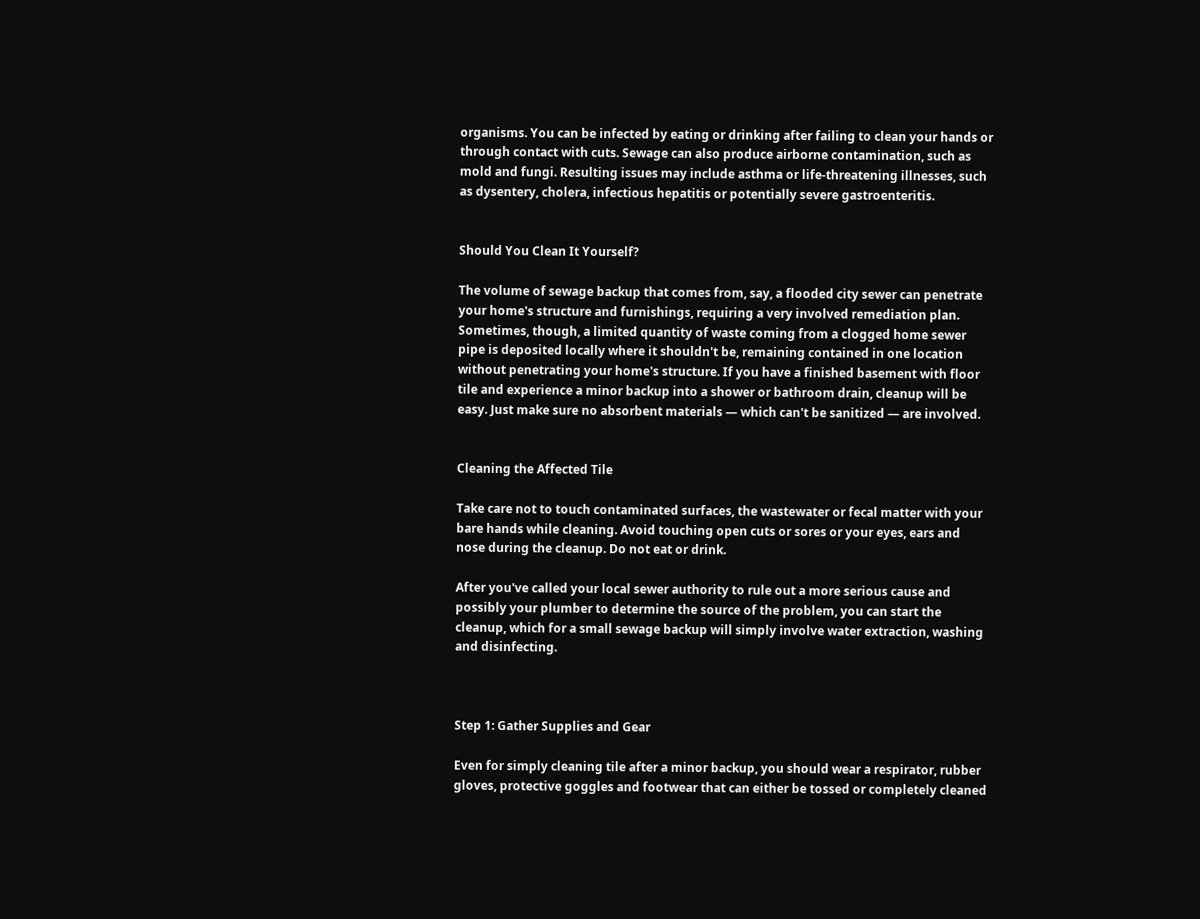organisms. You can be infected by eating or drinking after failing to clean your hands or through contact with cuts. Sewage can also produce airborne contamination, such as mold and fungi. Resulting issues may include asthma or life-threatening illnesses, such as dysentery, cholera, infectious hepatitis or potentially severe gastroenteritis.


Should You Clean It Yourself?

The volume of sewage backup that comes from, say, a flooded city sewer can penetrate your home's structure and furnishings, requiring a very involved remediation plan. Sometimes, though, a limited quantity of waste coming from a clogged home sewer pipe is deposited locally where it shouldn't be, remaining contained in one location without penetrating your home's structure. If you have a finished basement with floor tile and experience a minor backup into a shower or bathroom drain, cleanup will be easy. Just make sure no absorbent materials — which can't be sanitized — are involved.


Cleaning the Affected Tile

Take care not to touch contaminated surfaces, the wastewater or fecal matter with your bare hands while cleaning. Avoid touching open cuts or sores or your eyes, ears and nose during the cleanup. Do not eat or drink.

After you've called your local sewer authority to rule out a more serious cause and possibly your plumber to determine the source of the problem, you can start the cleanup, which for a small sewage backup will simply involve water extraction, washing and disinfecting.



Step 1: Gather Supplies and Gear

Even for simply cleaning tile after a minor backup, you should wear a respirator, rubber gloves, protective goggles and footwear that can either be tossed or completely cleaned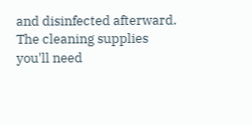and disinfected afterward. The cleaning supplies you'll need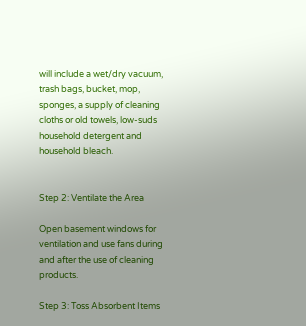will include a wet/dry vacuum, trash bags, bucket, mop, sponges, a supply of cleaning cloths or old towels, low-suds household detergent and household bleach.


Step 2: Ventilate the Area

Open basement windows for ventilation and use fans during and after the use of cleaning products.

Step 3: Toss Absorbent Items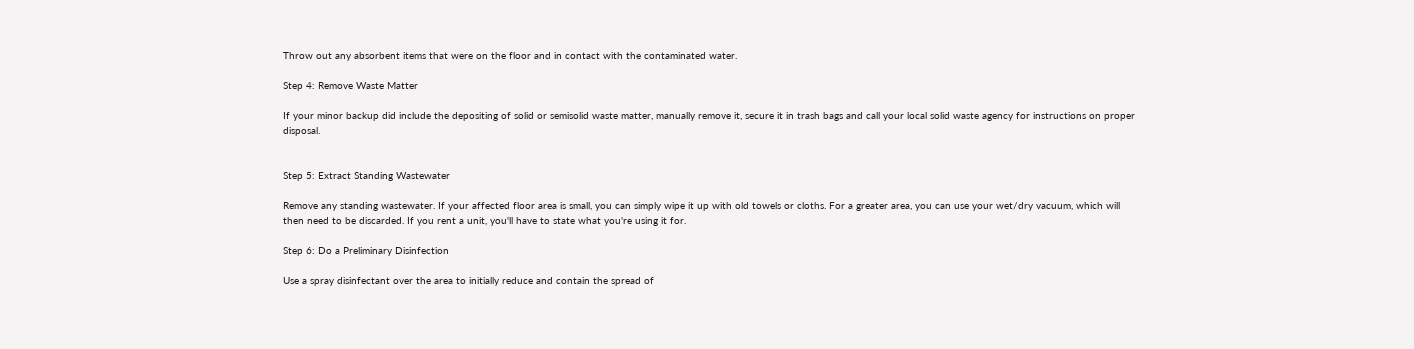Throw out any absorbent items that were on the floor and in contact with the contaminated water.

Step 4: Remove Waste Matter

If your minor backup did include the depositing of solid or semisolid waste matter, manually remove it, secure it in trash bags and call your local solid waste agency for instructions on proper disposal.


Step 5: Extract Standing Wastewater

Remove any standing wastewater. If your affected floor area is small, you can simply wipe it up with old towels or cloths. For a greater area, you can use your wet/dry vacuum, which will then need to be discarded. If you rent a unit, you'll have to state what you're using it for.

Step 6: Do a Preliminary Disinfection

Use a spray disinfectant over the area to initially reduce and contain the spread of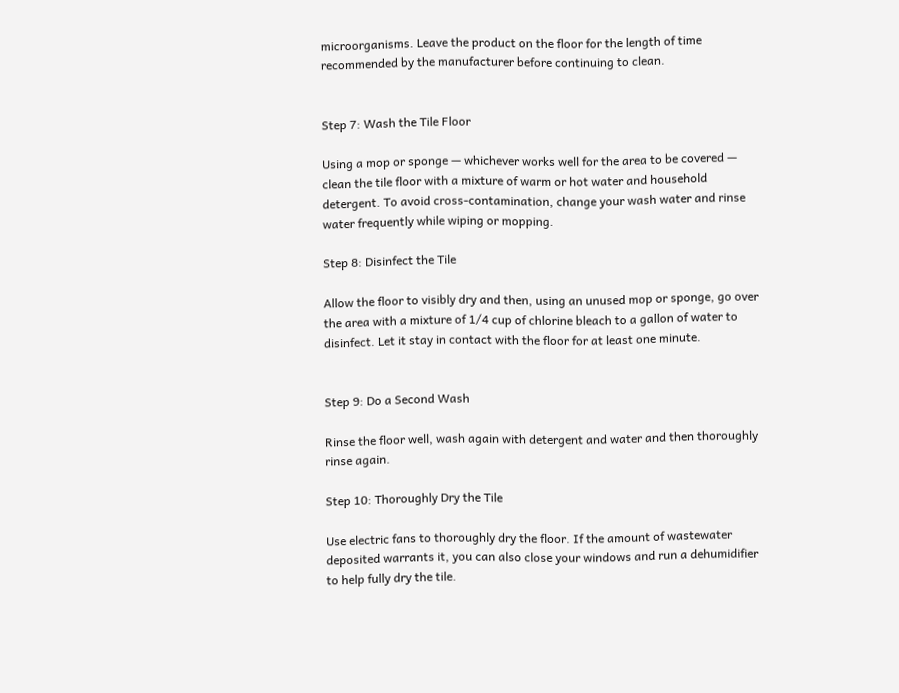microorganisms. Leave the product on the floor for the length of time recommended by the manufacturer before continuing to clean.


Step 7: Wash the Tile Floor

Using a mop or sponge — whichever works well for the area to be covered — clean the tile floor with a mixture of warm or hot water and household detergent. To avoid cross-contamination, change your wash water and rinse water frequently while wiping or mopping.

Step 8: Disinfect the Tile

Allow the floor to visibly dry and then, using an unused mop or sponge, go over the area with a mixture of 1/4 cup of chlorine bleach to a gallon of water to disinfect. Let it stay in contact with the floor for at least one minute.


Step 9: Do a Second Wash

Rinse the floor well, wash again with detergent and water and then thoroughly rinse again.

Step 10: Thoroughly Dry the Tile

Use electric fans to thoroughly dry the floor. If the amount of wastewater deposited warrants it, you can also close your windows and run a dehumidifier to help fully dry the tile.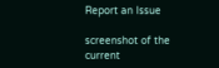Report an Issue

screenshot of the current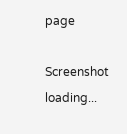page

Screenshot loading...